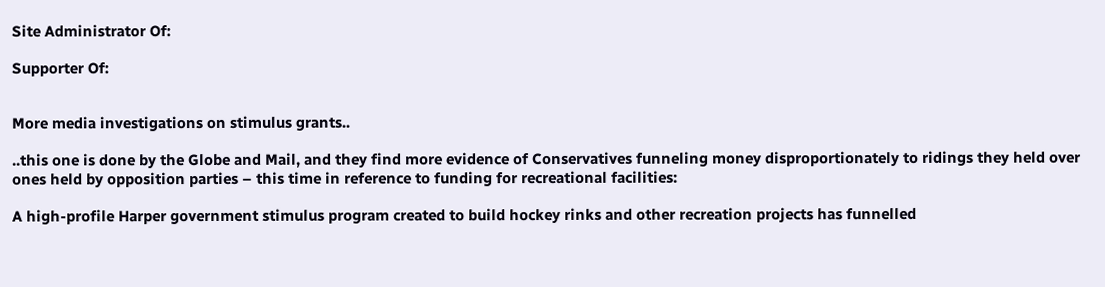Site Administrator Of:

Supporter Of:


More media investigations on stimulus grants..

..this one is done by the Globe and Mail, and they find more evidence of Conservatives funneling money disproportionately to ridings they held over ones held by opposition parties – this time in reference to funding for recreational facilities:

A high-profile Harper government stimulus program created to build hockey rinks and other recreation projects has funnelled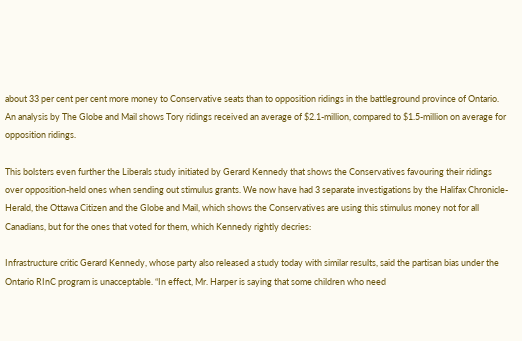about 33 per cent per cent more money to Conservative seats than to opposition ridings in the battleground province of Ontario. An analysis by The Globe and Mail shows Tory ridings received an average of $2.1-million, compared to $1.5-million on average for opposition ridings.

This bolsters even further the Liberals study initiated by Gerard Kennedy that shows the Conservatives favouring their ridings over opposition-held ones when sending out stimulus grants. We now have had 3 separate investigations by the Halifax Chronicle-Herald, the Ottawa Citizen and the Globe and Mail, which shows the Conservatives are using this stimulus money not for all Canadians, but for the ones that voted for them, which Kennedy rightly decries:

Infrastructure critic Gerard Kennedy, whose party also released a study today with similar results, said the partisan bias under the Ontario RInC program is unacceptable. “In effect, Mr. Harper is saying that some children who need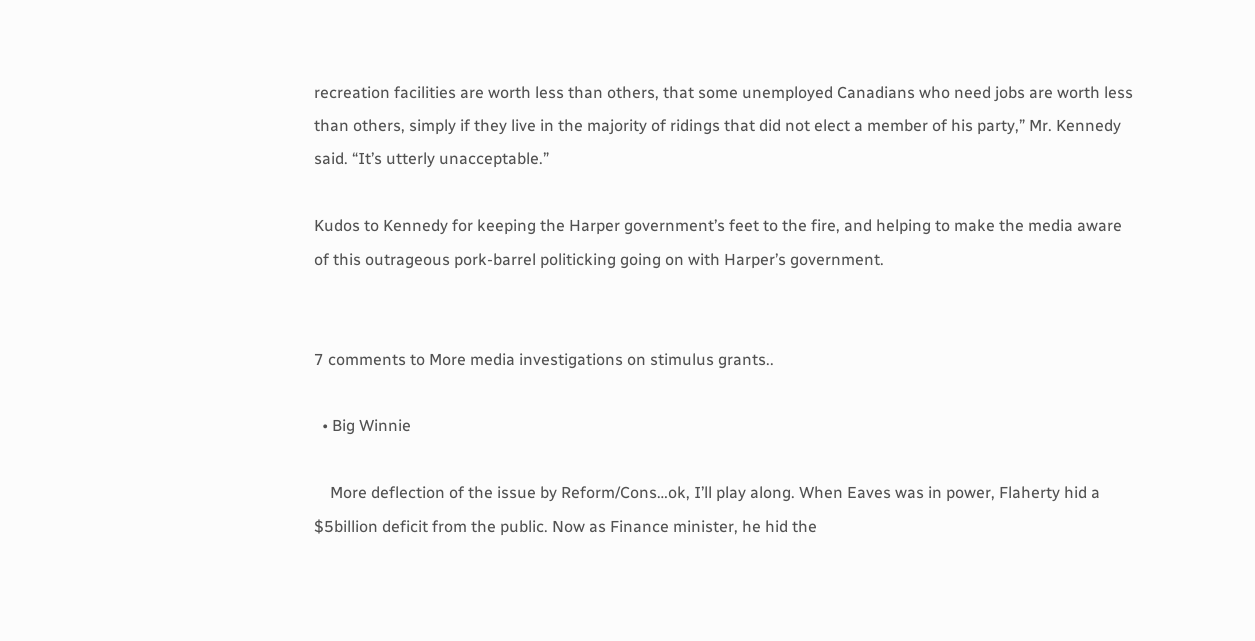recreation facilities are worth less than others, that some unemployed Canadians who need jobs are worth less than others, simply if they live in the majority of ridings that did not elect a member of his party,” Mr. Kennedy said. “It’s utterly unacceptable.”

Kudos to Kennedy for keeping the Harper government’s feet to the fire, and helping to make the media aware of this outrageous pork-barrel politicking going on with Harper’s government.


7 comments to More media investigations on stimulus grants..

  • Big Winnie

    More deflection of the issue by Reform/Cons…ok, I’ll play along. When Eaves was in power, Flaherty hid a $5billion deficit from the public. Now as Finance minister, he hid the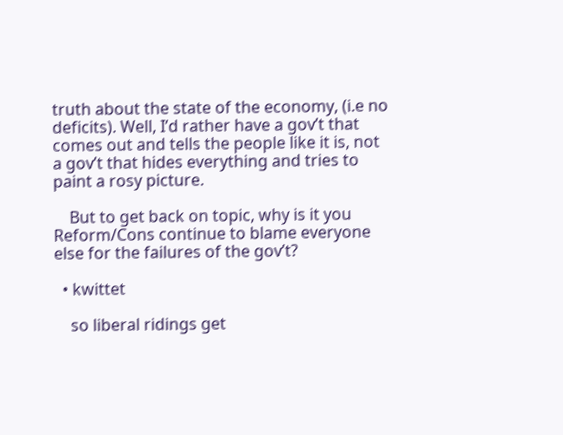truth about the state of the economy, (i.e no deficits). Well, I’d rather have a gov’t that comes out and tells the people like it is, not a gov’t that hides everything and tries to paint a rosy picture.

    But to get back on topic, why is it you Reform/Cons continue to blame everyone else for the failures of the gov’t?

  • kwittet

    so liberal ridings get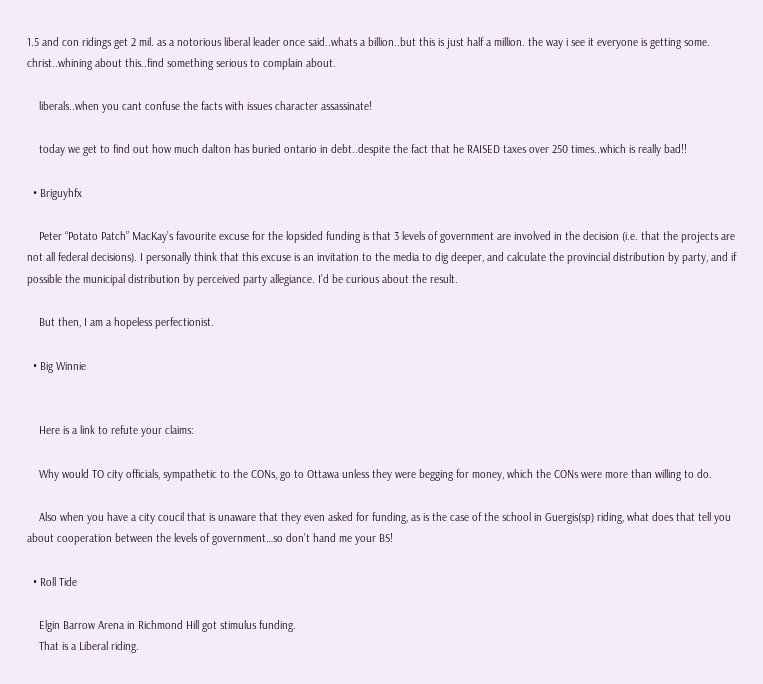1.5 and con ridings get 2 mil. as a notorious liberal leader once said..whats a billion..but this is just half a million. the way i see it everyone is getting some. christ..whining about this..find something serious to complain about.

    liberals..when you cant confuse the facts with issues character assassinate!

    today we get to find out how much dalton has buried ontario in debt..despite the fact that he RAISED taxes over 250 times..which is really bad!!

  • Briguyhfx

    Peter “Potato Patch” MacKay’s favourite excuse for the lopsided funding is that 3 levels of government are involved in the decision (i.e. that the projects are not all federal decisions). I personally think that this excuse is an invitation to the media to dig deeper, and calculate the provincial distribution by party, and if possible the municipal distribution by perceived party allegiance. I’d be curious about the result.

    But then, I am a hopeless perfectionist.

  • Big Winnie


    Here is a link to refute your claims:

    Why would TO city officials, sympathetic to the CONs, go to Ottawa unless they were begging for money, which the CONs were more than willing to do.

    Also when you have a city coucil that is unaware that they even asked for funding, as is the case of the school in Guergis(sp) riding, what does that tell you about cooperation between the levels of government…so don’t hand me your BS!

  • Roll Tide

    Elgin Barrow Arena in Richmond Hill got stimulus funding.
    That is a Liberal riding.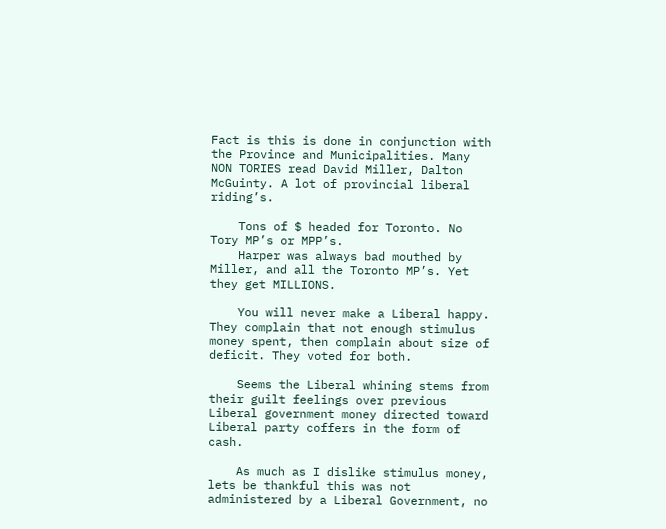Fact is this is done in conjunction with the Province and Municipalities. Many NON TORIES read David Miller, Dalton McGuinty. A lot of provincial liberal riding’s.

    Tons of $ headed for Toronto. No Tory MP’s or MPP’s.
    Harper was always bad mouthed by Miller, and all the Toronto MP’s. Yet they get MILLIONS.

    You will never make a Liberal happy. They complain that not enough stimulus money spent, then complain about size of deficit. They voted for both.

    Seems the Liberal whining stems from their guilt feelings over previous Liberal government money directed toward Liberal party coffers in the form of cash.

    As much as I dislike stimulus money, lets be thankful this was not administered by a Liberal Government, no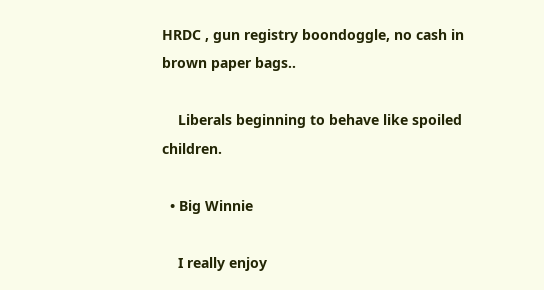HRDC , gun registry boondoggle, no cash in brown paper bags..

    Liberals beginning to behave like spoiled children.

  • Big Winnie

    I really enjoy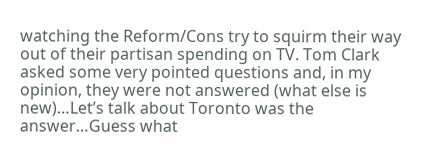watching the Reform/Cons try to squirm their way out of their partisan spending on TV. Tom Clark asked some very pointed questions and, in my opinion, they were not answered (what else is new)…Let’s talk about Toronto was the answer…Guess what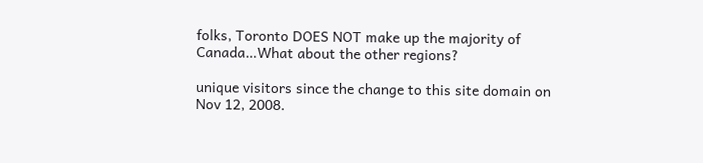folks, Toronto DOES NOT make up the majority of Canada…What about the other regions?

unique visitors since the change to this site domain on Nov 12, 2008.